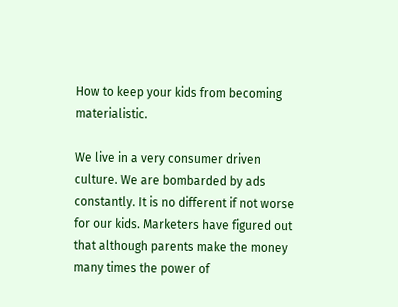How to keep your kids from becoming materialistic.

We live in a very consumer driven culture. We are bombarded by ads constantly. It is no different if not worse for our kids. Marketers have figured out that although parents make the money many times the power of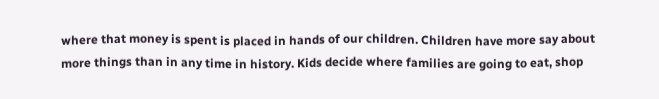where that money is spent is placed in hands of our children. Children have more say about more things than in any time in history. Kids decide where families are going to eat, shop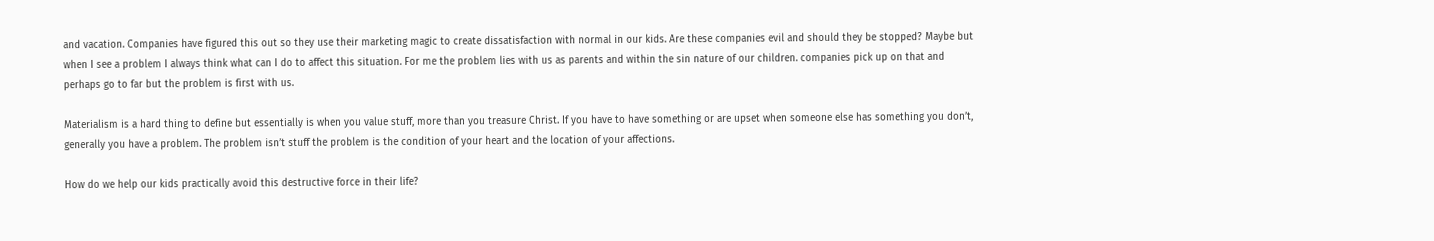and vacation. Companies have figured this out so they use their marketing magic to create dissatisfaction with normal in our kids. Are these companies evil and should they be stopped? Maybe but when I see a problem I always think what can I do to affect this situation. For me the problem lies with us as parents and within the sin nature of our children. companies pick up on that and perhaps go to far but the problem is first with us.

Materialism is a hard thing to define but essentially is when you value stuff, more than you treasure Christ. If you have to have something or are upset when someone else has something you don’t, generally you have a problem. The problem isn’t stuff the problem is the condition of your heart and the location of your affections.

How do we help our kids practically avoid this destructive force in their life?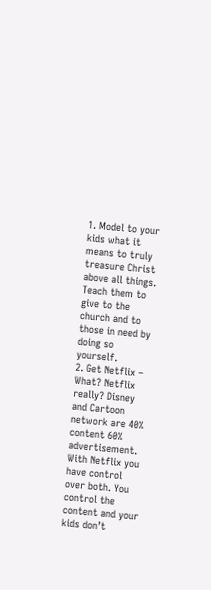1. Model to your kids what it means to truly treasure Christ above all things. Teach them to give to the church and to those in need by doing so yourself.
2. Get Netflix – What? Netflix really? Disney and Cartoon network are 40% content 60% advertisement. With Netflix you have control over both. You control the content and your kids don’t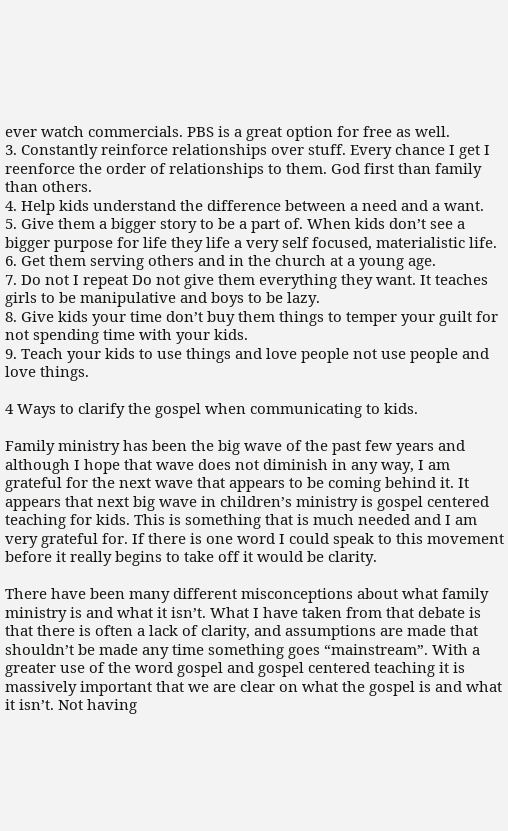ever watch commercials. PBS is a great option for free as well.
3. Constantly reinforce relationships over stuff. Every chance I get I reenforce the order of relationships to them. God first than family than others.
4. Help kids understand the difference between a need and a want.
5. Give them a bigger story to be a part of. When kids don’t see a bigger purpose for life they life a very self focused, materialistic life.
6. Get them serving others and in the church at a young age.
7. Do not I repeat Do not give them everything they want. It teaches girls to be manipulative and boys to be lazy.
8. Give kids your time don’t buy them things to temper your guilt for not spending time with your kids.
9. Teach your kids to use things and love people not use people and love things.

4 Ways to clarify the gospel when communicating to kids.

Family ministry has been the big wave of the past few years and although I hope that wave does not diminish in any way, I am grateful for the next wave that appears to be coming behind it. It appears that next big wave in children’s ministry is gospel centered teaching for kids. This is something that is much needed and I am very grateful for. If there is one word I could speak to this movement before it really begins to take off it would be clarity.

There have been many different misconceptions about what family ministry is and what it isn’t. What I have taken from that debate is that there is often a lack of clarity, and assumptions are made that shouldn’t be made any time something goes “mainstream”. With a greater use of the word gospel and gospel centered teaching it is massively important that we are clear on what the gospel is and what it isn’t. Not having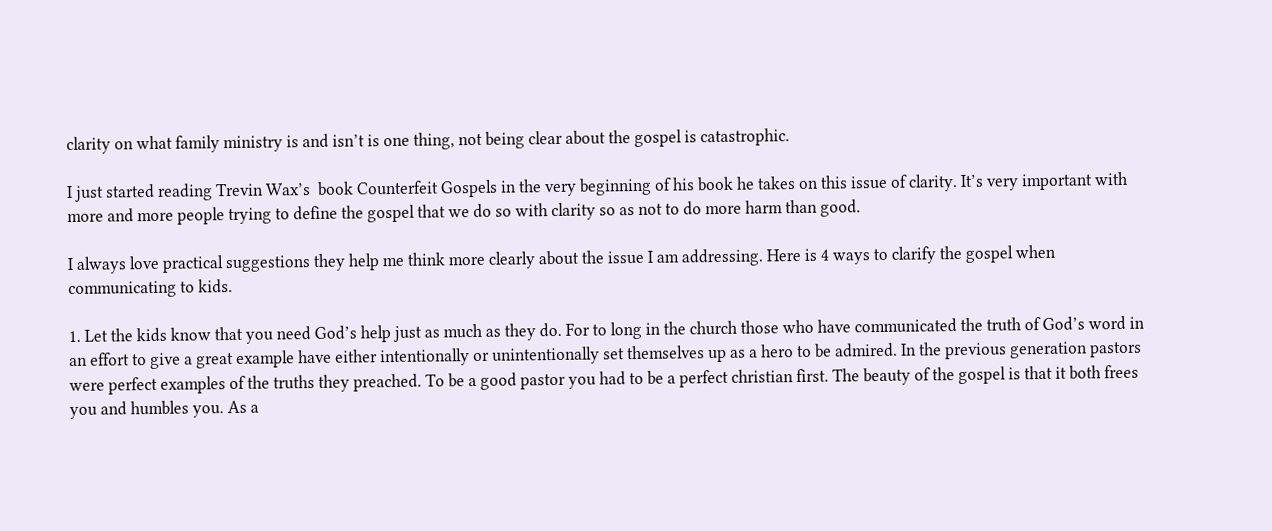clarity on what family ministry is and isn’t is one thing, not being clear about the gospel is catastrophic.

I just started reading Trevin Wax’s  book Counterfeit Gospels in the very beginning of his book he takes on this issue of clarity. It’s very important with more and more people trying to define the gospel that we do so with clarity so as not to do more harm than good.

I always love practical suggestions they help me think more clearly about the issue I am addressing. Here is 4 ways to clarify the gospel when communicating to kids.

1. Let the kids know that you need God’s help just as much as they do. For to long in the church those who have communicated the truth of God’s word in an effort to give a great example have either intentionally or unintentionally set themselves up as a hero to be admired. In the previous generation pastors were perfect examples of the truths they preached. To be a good pastor you had to be a perfect christian first. The beauty of the gospel is that it both frees you and humbles you. As a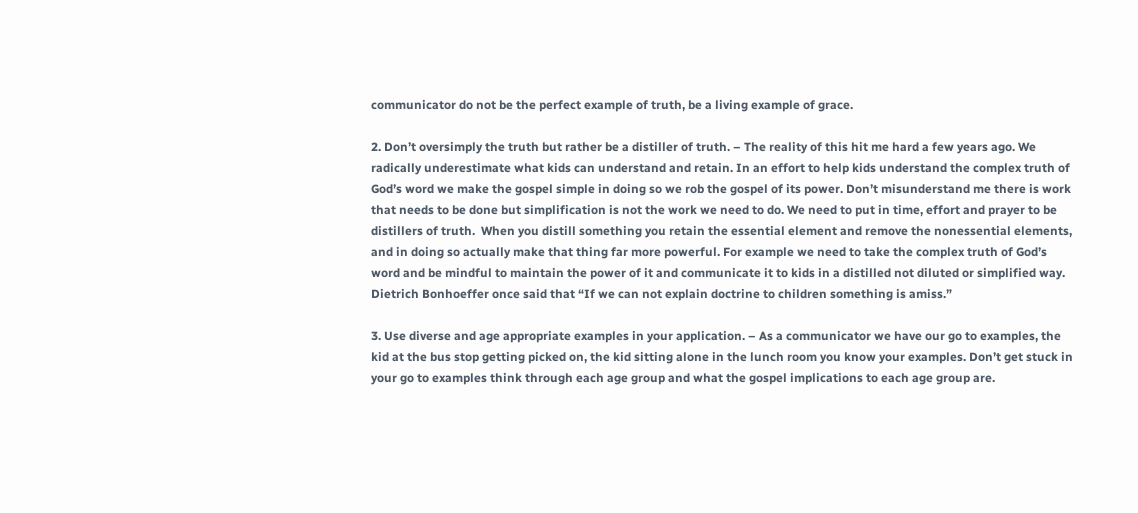communicator do not be the perfect example of truth, be a living example of grace.

2. Don’t oversimply the truth but rather be a distiller of truth. – The reality of this hit me hard a few years ago. We radically underestimate what kids can understand and retain. In an effort to help kids understand the complex truth of God’s word we make the gospel simple in doing so we rob the gospel of its power. Don’t misunderstand me there is work that needs to be done but simplification is not the work we need to do. We need to put in time, effort and prayer to be distillers of truth.  When you distill something you retain the essential element and remove the nonessential elements, and in doing so actually make that thing far more powerful. For example we need to take the complex truth of God’s word and be mindful to maintain the power of it and communicate it to kids in a distilled not diluted or simplified way. Dietrich Bonhoeffer once said that “If we can not explain doctrine to children something is amiss.”

3. Use diverse and age appropriate examples in your application. – As a communicator we have our go to examples, the kid at the bus stop getting picked on, the kid sitting alone in the lunch room you know your examples. Don’t get stuck in your go to examples think through each age group and what the gospel implications to each age group are.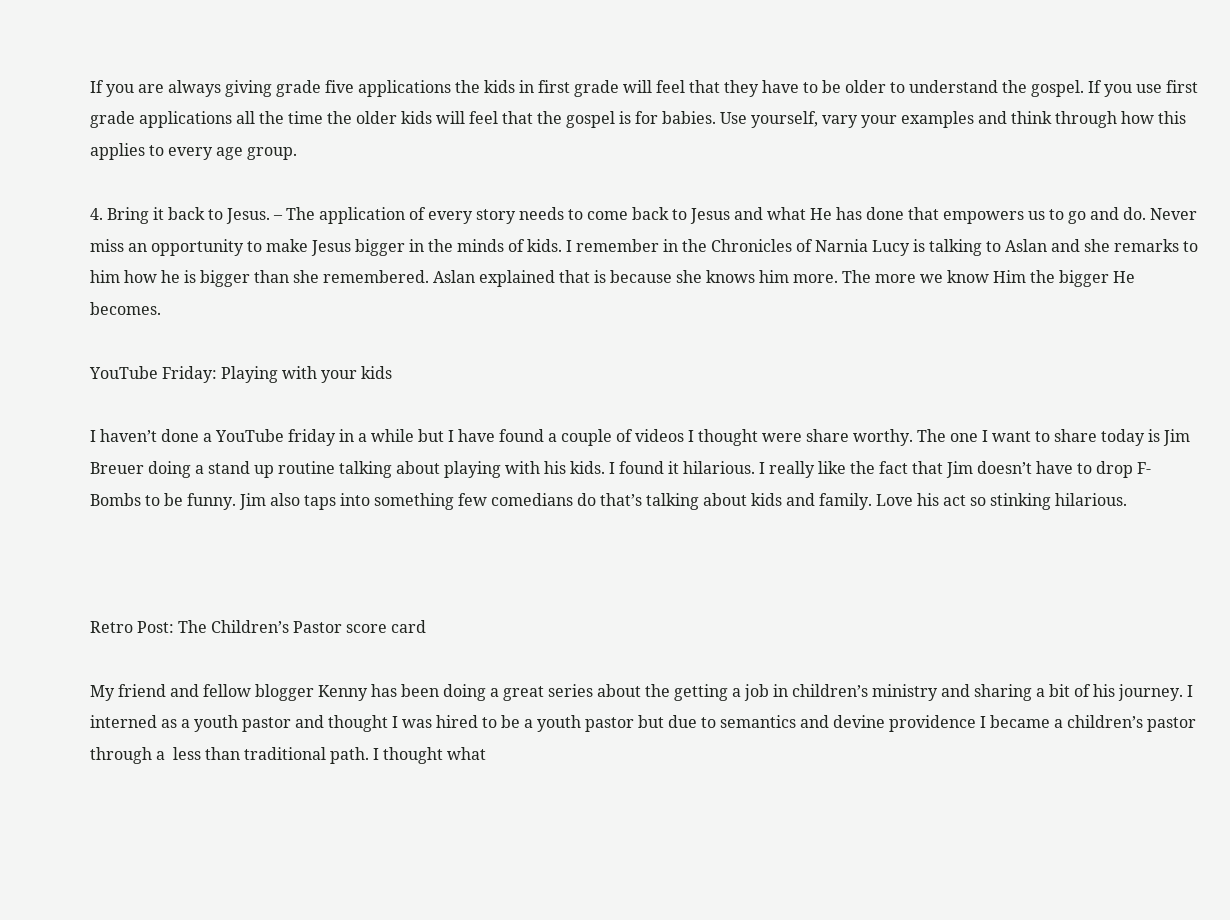If you are always giving grade five applications the kids in first grade will feel that they have to be older to understand the gospel. If you use first grade applications all the time the older kids will feel that the gospel is for babies. Use yourself, vary your examples and think through how this applies to every age group.

4. Bring it back to Jesus. – The application of every story needs to come back to Jesus and what He has done that empowers us to go and do. Never miss an opportunity to make Jesus bigger in the minds of kids. I remember in the Chronicles of Narnia Lucy is talking to Aslan and she remarks to him how he is bigger than she remembered. Aslan explained that is because she knows him more. The more we know Him the bigger He becomes.

YouTube Friday: Playing with your kids

I haven’t done a YouTube friday in a while but I have found a couple of videos I thought were share worthy. The one I want to share today is Jim Breuer doing a stand up routine talking about playing with his kids. I found it hilarious. I really like the fact that Jim doesn’t have to drop F-Bombs to be funny. Jim also taps into something few comedians do that’s talking about kids and family. Love his act so stinking hilarious.



Retro Post: The Children’s Pastor score card

My friend and fellow blogger Kenny has been doing a great series about the getting a job in children’s ministry and sharing a bit of his journey. I interned as a youth pastor and thought I was hired to be a youth pastor but due to semantics and devine providence I became a children’s pastor through a  less than traditional path. I thought what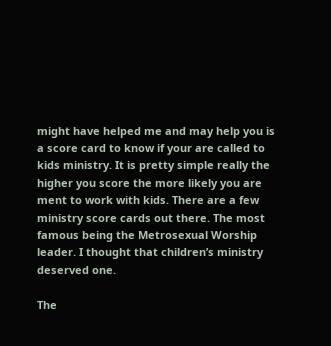might have helped me and may help you is a score card to know if your are called to kids ministry. It is pretty simple really the higher you score the more likely you are ment to work with kids. There are a few ministry score cards out there. The most famous being the Metrosexual Worship leader. I thought that children’s ministry deserved one.

The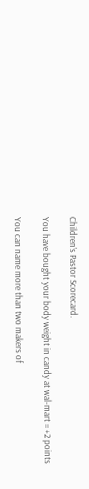Children’s Pastor Scorecard.

You have bought your body weight in candy at wal-mart = +2 points

You can name more than two makers of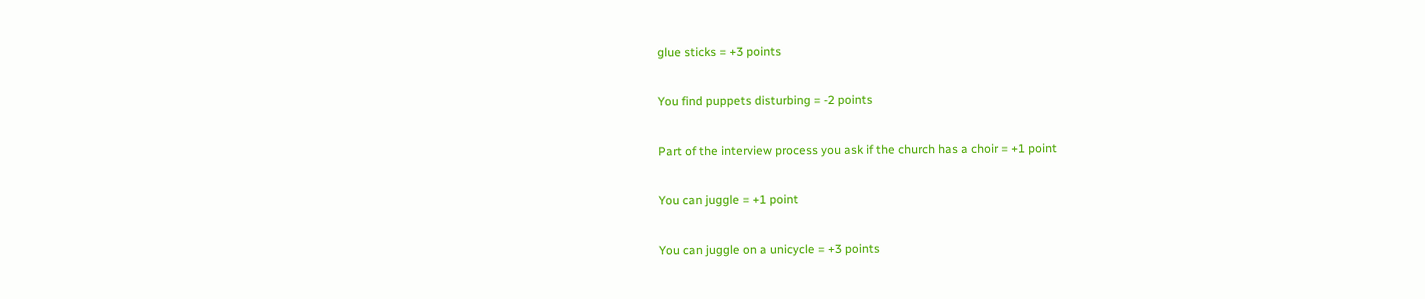glue sticks = +3 points

You find puppets disturbing = -2 points

Part of the interview process you ask if the church has a choir = +1 point

You can juggle = +1 point

You can juggle on a unicycle = +3 points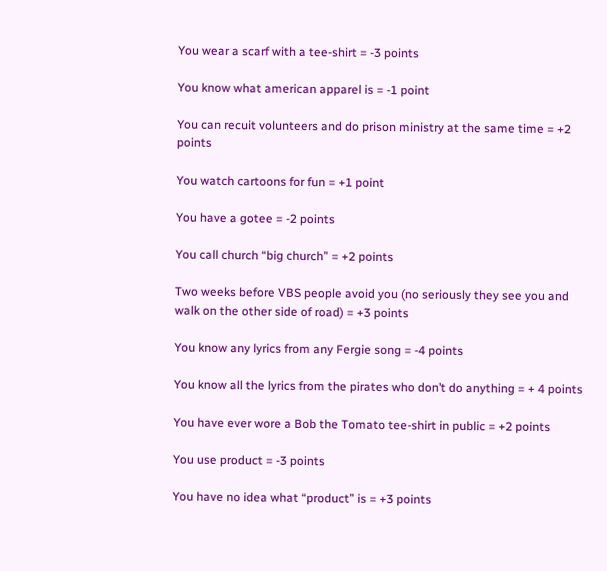You wear a scarf with a tee-shirt = -3 points

You know what american apparel is = -1 point

You can recuit volunteers and do prison ministry at the same time = +2 points

You watch cartoons for fun = +1 point

You have a gotee = -2 points

You call church “big church” = +2 points

Two weeks before VBS people avoid you (no seriously they see you and walk on the other side of road) = +3 points

You know any lyrics from any Fergie song = -4 points

You know all the lyrics from the pirates who don’t do anything = + 4 points

You have ever wore a Bob the Tomato tee-shirt in public = +2 points

You use product = -3 points

You have no idea what “product” is = +3 points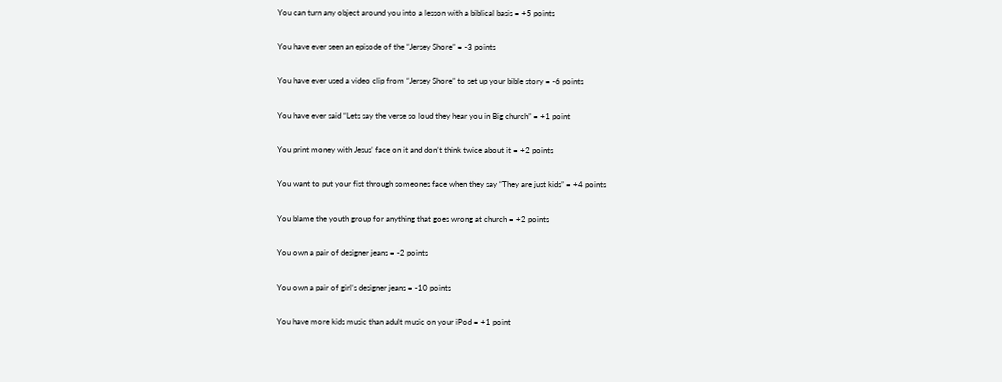You can turn any object around you into a lesson with a biblical basis = +5 points

You have ever seen an episode of the “Jersey Shore” = -3 points

You have ever used a video clip from “Jersey Shore” to set up your bible story = -6 points

You have ever said “Lets say the verse so loud they hear you in Big church” = +1 point

You print money with Jesus’ face on it and don’t think twice about it = +2 points

You want to put your fist through someones face when they say “They are just kids” = +4 points

You blame the youth group for anything that goes wrong at church = +2 points

You own a pair of designer jeans = -2 points

You own a pair of girl’s designer jeans = -10 points

You have more kids music than adult music on your iPod = +1 point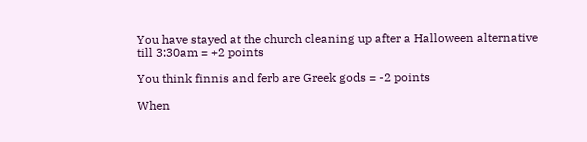You have stayed at the church cleaning up after a Halloween alternative till 3:30am = +2 points

You think finnis and ferb are Greek gods = -2 points

When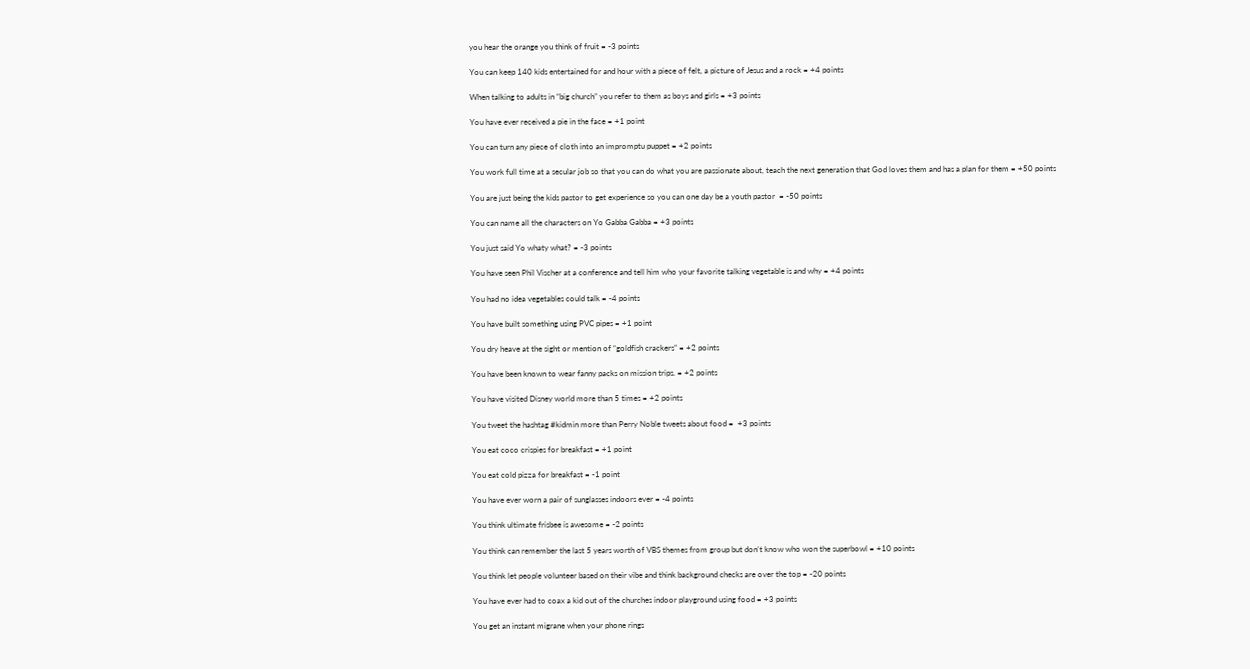you hear the orange you think of fruit = -3 points

You can keep 140 kids entertained for and hour with a piece of felt, a picture of Jesus and a rock = +4 points

When talking to adults in “big church” you refer to them as boys and girls = +3 points

You have ever received a pie in the face = +1 point

You can turn any piece of cloth into an impromptu puppet = +2 points

You work full time at a secular job so that you can do what you are passionate about, teach the next generation that God loves them and has a plan for them = +50 points

You are just being the kids pastor to get experience so you can one day be a youth pastor  = -50 points

You can name all the characters on Yo Gabba Gabba = +3 points

You just said Yo whaty what? = -3 points

You have seen Phil Vischer at a conference and tell him who your favorite talking vegetable is and why = +4 points

You had no idea vegetables could talk = -4 points

You have built something using PVC pipes = +1 point

You dry heave at the sight or mention of “goldfish crackers” = +2 points

You have been known to wear fanny packs on mission trips. = +2 points

You have visited Disney world more than 5 times = +2 points

You tweet the hashtag #kidmin more than Perry Noble tweets about food =  +3 points

You eat coco crispies for breakfast = +1 point

You eat cold pizza for breakfast = -1 point

You have ever worn a pair of sunglasses indoors ever = -4 points

You think ultimate frisbee is awesome = -2 points

You think can remember the last 5 years worth of VBS themes from group but don’t know who won the superbowl = +10 points

You think let people volunteer based on their vibe and think background checks are over the top = -20 points

You have ever had to coax a kid out of the churches indoor playground using food = +3 points

You get an instant migrane when your phone rings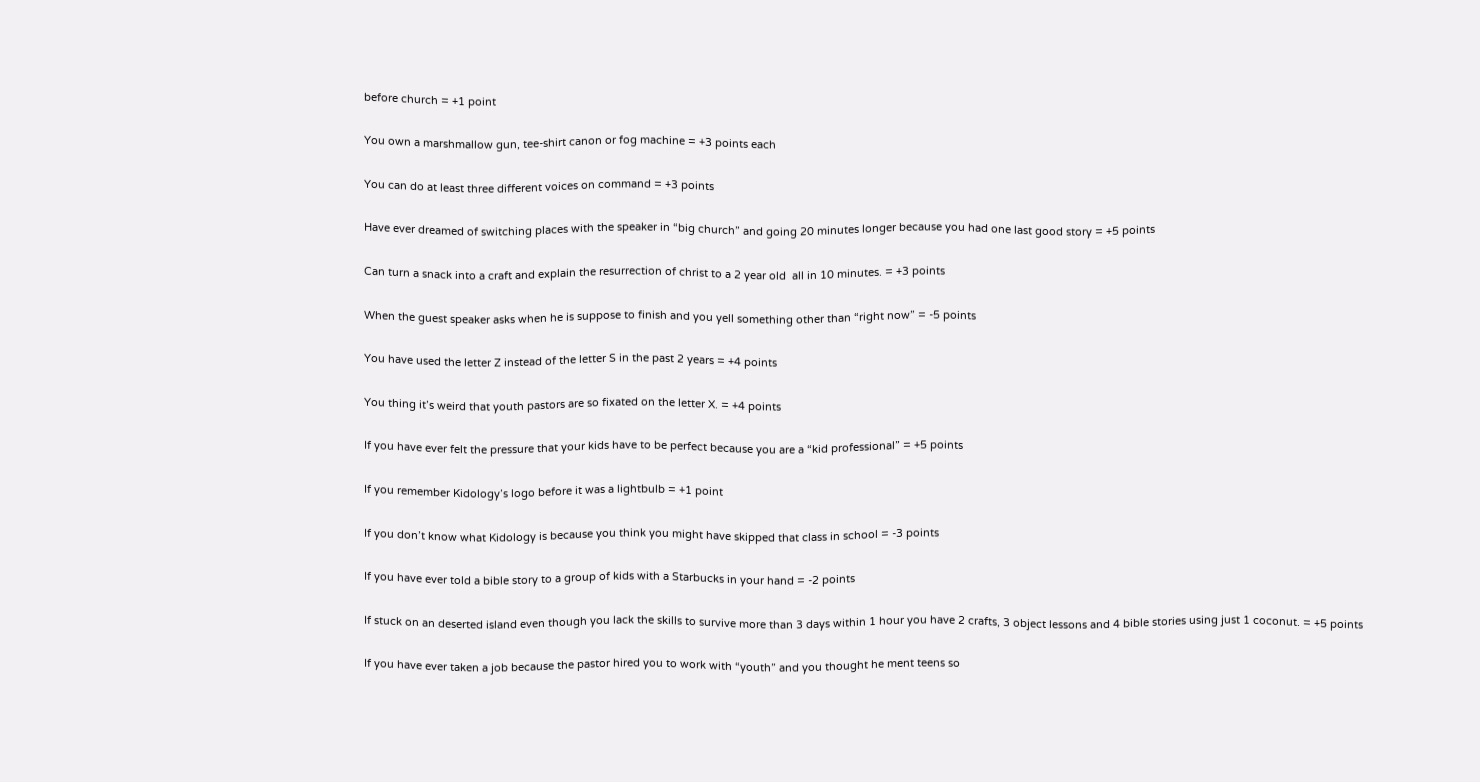before church = +1 point

You own a marshmallow gun, tee-shirt canon or fog machine = +3 points each

You can do at least three different voices on command = +3 points

Have ever dreamed of switching places with the speaker in “big church” and going 20 minutes longer because you had one last good story = +5 points

Can turn a snack into a craft and explain the resurrection of christ to a 2 year old  all in 10 minutes. = +3 points

When the guest speaker asks when he is suppose to finish and you yell something other than “right now” = -5 points

You have used the letter Z instead of the letter S in the past 2 years = +4 points

You thing it’s weird that youth pastors are so fixated on the letter X. = +4 points

If you have ever felt the pressure that your kids have to be perfect because you are a “kid professional” = +5 points

If you remember Kidology’s logo before it was a lightbulb = +1 point

If you don’t know what Kidology is because you think you might have skipped that class in school = -3 points

If you have ever told a bible story to a group of kids with a Starbucks in your hand = -2 points

If stuck on an deserted island even though you lack the skills to survive more than 3 days within 1 hour you have 2 crafts, 3 object lessons and 4 bible stories using just 1 coconut. = +5 points

If you have ever taken a job because the pastor hired you to work with “youth” and you thought he ment teens so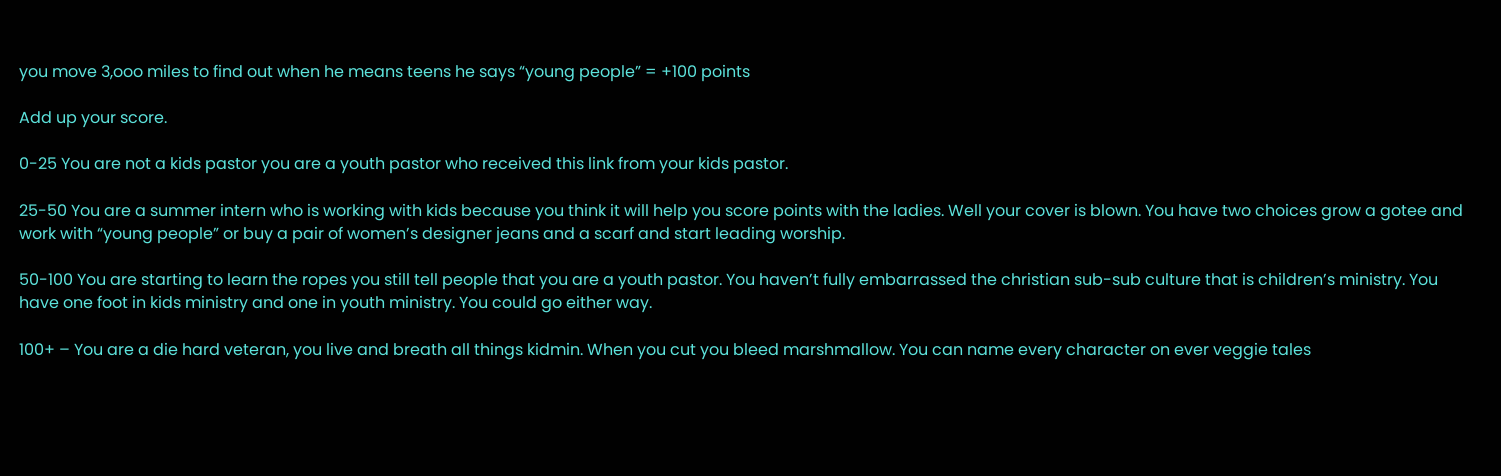you move 3,ooo miles to find out when he means teens he says “young people” = +100 points

Add up your score.

0-25 You are not a kids pastor you are a youth pastor who received this link from your kids pastor.

25-50 You are a summer intern who is working with kids because you think it will help you score points with the ladies. Well your cover is blown. You have two choices grow a gotee and work with “young people” or buy a pair of women’s designer jeans and a scarf and start leading worship.

50-100 You are starting to learn the ropes you still tell people that you are a youth pastor. You haven’t fully embarrassed the christian sub-sub culture that is children’s ministry. You have one foot in kids ministry and one in youth ministry. You could go either way.

100+ – You are a die hard veteran, you live and breath all things kidmin. When you cut you bleed marshmallow. You can name every character on ever veggie tales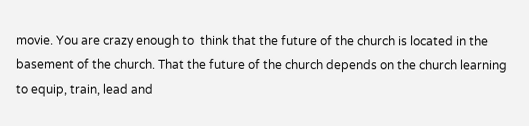movie. You are crazy enough to  think that the future of the church is located in the basement of the church. That the future of the church depends on the church learning to equip, train, lead and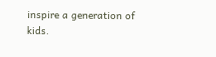inspire a generation of kids.